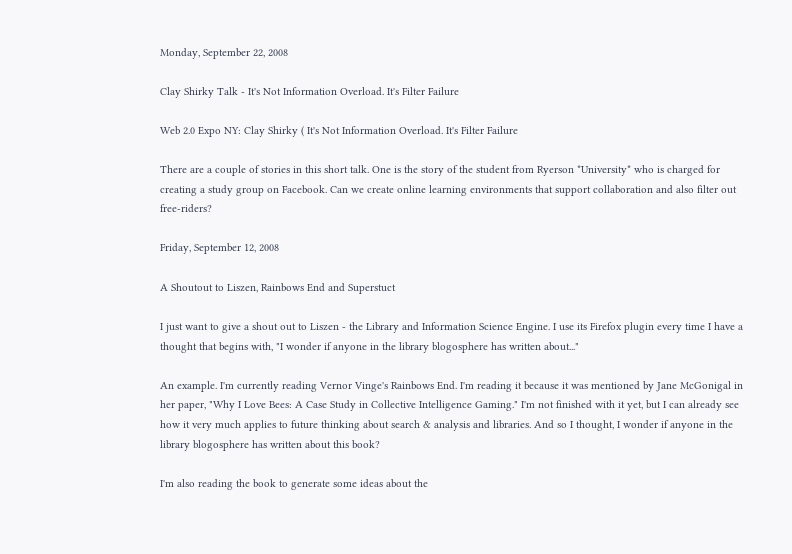Monday, September 22, 2008

Clay Shirky Talk - It's Not Information Overload. It's Filter Failure

Web 2.0 Expo NY: Clay Shirky ( It's Not Information Overload. It's Filter Failure

There are a couple of stories in this short talk. One is the story of the student from Ryerson *University* who is charged for creating a study group on Facebook. Can we create online learning environments that support collaboration and also filter out free-riders?

Friday, September 12, 2008

A Shoutout to Liszen, Rainbows End and Superstuct

I just want to give a shout out to Liszen - the Library and Information Science Engine. I use its Firefox plugin every time I have a thought that begins with, "I wonder if anyone in the library blogosphere has written about..."

An example. I'm currently reading Vernor Vinge's Rainbows End. I'm reading it because it was mentioned by Jane McGonigal in her paper, "Why I Love Bees: A Case Study in Collective Intelligence Gaming." I'm not finished with it yet, but I can already see how it very much applies to future thinking about search & analysis and libraries. And so I thought, I wonder if anyone in the library blogosphere has written about this book?

I'm also reading the book to generate some ideas about the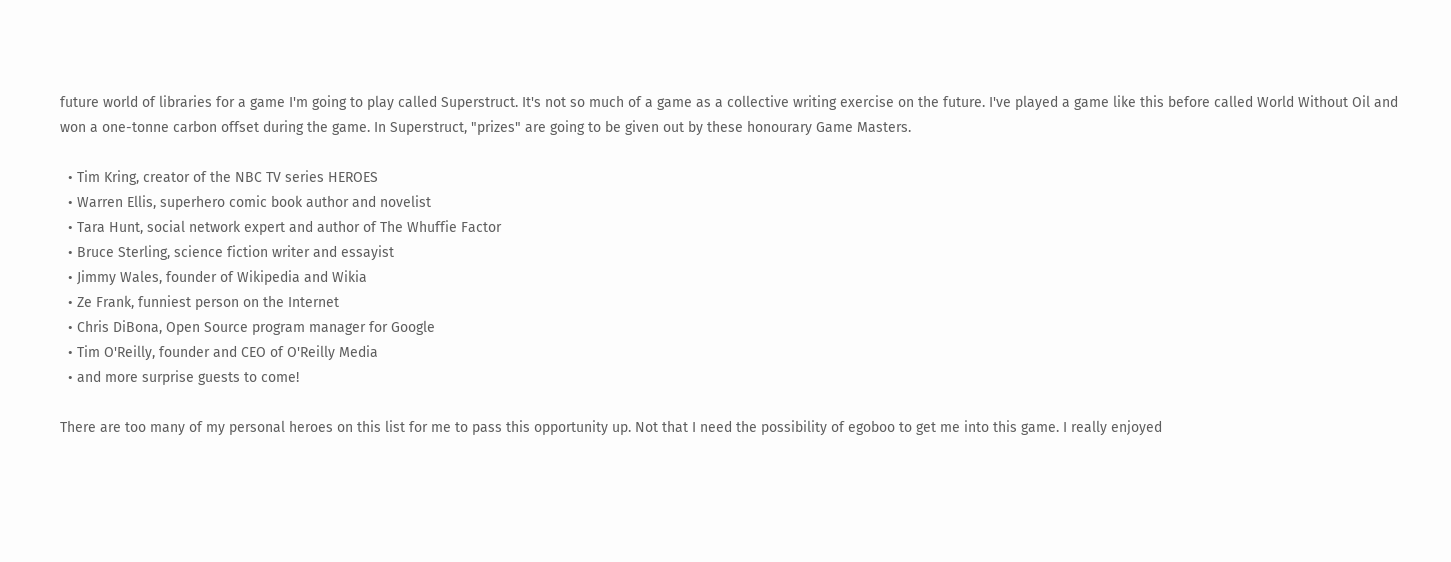future world of libraries for a game I'm going to play called Superstruct. It's not so much of a game as a collective writing exercise on the future. I've played a game like this before called World Without Oil and won a one-tonne carbon offset during the game. In Superstruct, "prizes" are going to be given out by these honourary Game Masters.

  • Tim Kring, creator of the NBC TV series HEROES
  • Warren Ellis, superhero comic book author and novelist
  • Tara Hunt, social network expert and author of The Whuffie Factor
  • Bruce Sterling, science fiction writer and essayist
  • Jimmy Wales, founder of Wikipedia and Wikia
  • Ze Frank, funniest person on the Internet
  • Chris DiBona, Open Source program manager for Google
  • Tim O'Reilly, founder and CEO of O'Reilly Media
  • and more surprise guests to come!

There are too many of my personal heroes on this list for me to pass this opportunity up. Not that I need the possibility of egoboo to get me into this game. I really enjoyed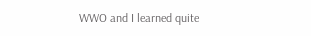WWO and I learned quite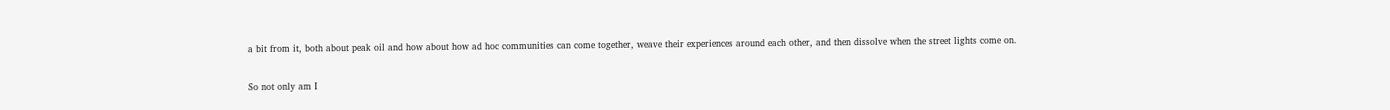a bit from it, both about peak oil and how about how ad hoc communities can come together, weave their experiences around each other, and then dissolve when the street lights come on.

So not only am I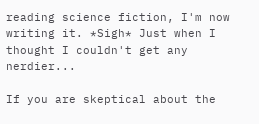reading science fiction, I'm now writing it. *Sigh* Just when I thought I couldn't get any nerdier...

If you are skeptical about the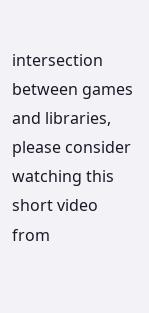intersection between games and libraries, please consider watching this short video from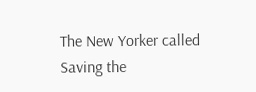The New Yorker called Saving the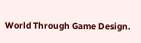World Through Game Design.